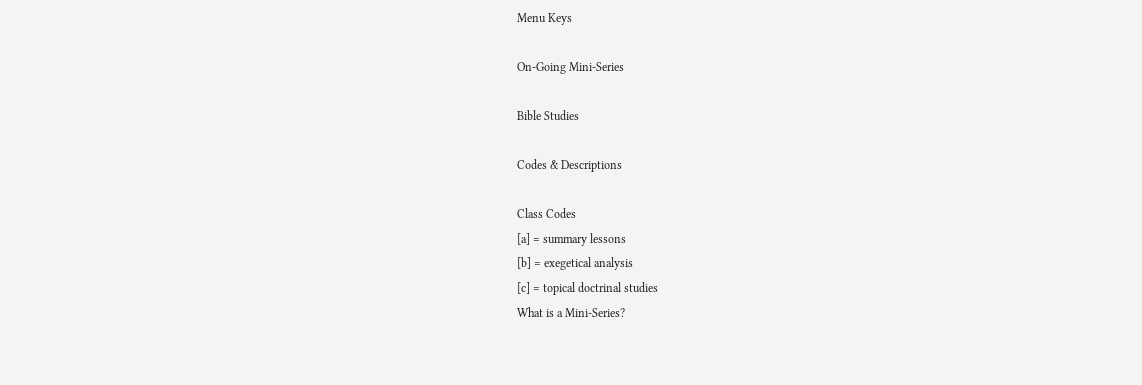Menu Keys

On-Going Mini-Series

Bible Studies

Codes & Descriptions

Class Codes
[a] = summary lessons
[b] = exegetical analysis
[c] = topical doctrinal studies
What is a Mini-Series?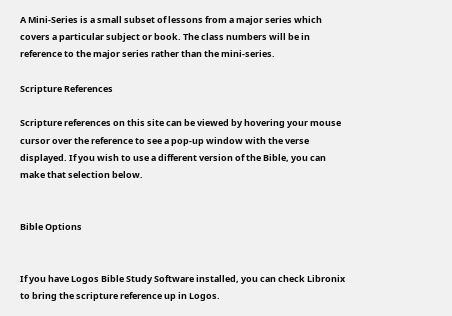A Mini-Series is a small subset of lessons from a major series which covers a particular subject or book. The class numbers will be in reference to the major series rather than the mini-series.

Scripture References

Scripture references on this site can be viewed by hovering your mouse cursor over the reference to see a pop-up window with the verse displayed. If you wish to use a different version of the Bible, you can make that selection below.


Bible Options


If you have Logos Bible Study Software installed, you can check Libronix to bring the scripture reference up in Logos.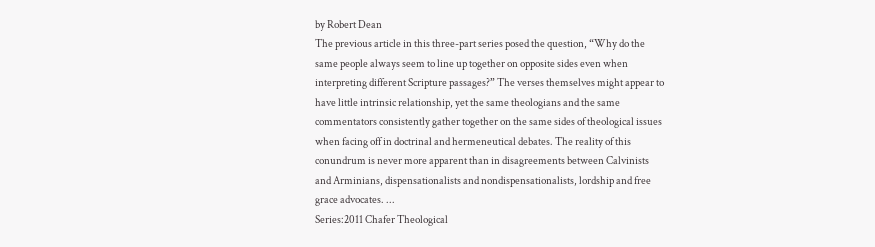by Robert Dean
The previous article in this three-part series posed the question, “Why do the same people always seem to line up together on opposite sides even when interpreting different Scripture passages?” The verses themselves might appear to have little intrinsic relationship, yet the same theologians and the same commentators consistently gather together on the same sides of theological issues when facing off in doctrinal and hermeneutical debates. The reality of this conundrum is never more apparent than in disagreements between Calvinists and Arminians, dispensationalists and nondispensationalists, lordship and free grace advocates. ...
Series:2011 Chafer Theological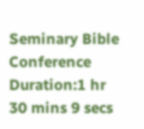Seminary Bible Conference
Duration:1 hr 30 mins 9 secs